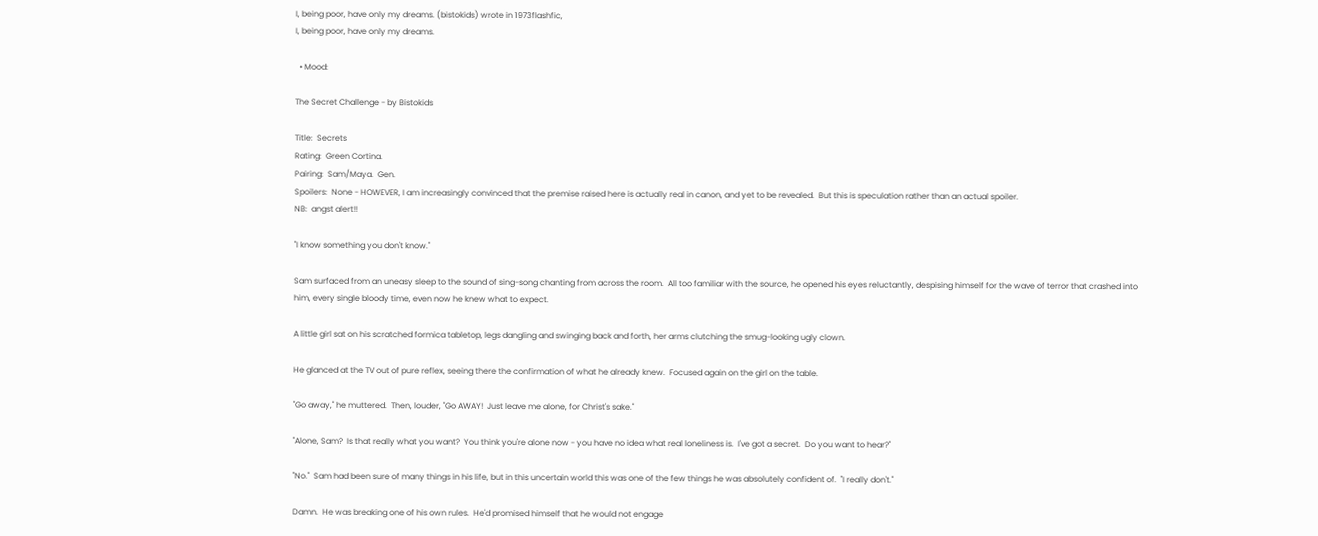I, being poor, have only my dreams. (bistokids) wrote in 1973flashfic,
I, being poor, have only my dreams.

  • Mood:

The Secret Challenge - by Bistokids

Title:  Secrets
Rating:  Green Cortina.
Pairing:  Sam/Maya.  Gen.
Spoilers:  None - HOWEVER, I am increasingly convinced that the premise raised here is actually real in canon, and yet to be revealed.  But this is speculation rather than an actual spoiler.
NB:  angst alert!!

"I know something you don't know."

Sam surfaced from an uneasy sleep to the sound of sing-song chanting from across the room.  All too familiar with the source, he opened his eyes reluctantly, despising himself for the wave of terror that crashed into him, every single bloody time, even now he knew what to expect.

A little girl sat on his scratched formica tabletop, legs dangling and swinging back and forth, her arms clutching the smug-looking ugly clown.

He glanced at the TV out of pure reflex, seeing there the confirmation of what he already knew.  Focused again on the girl on the table.

"Go away," he muttered.  Then, louder, "Go AWAY!  Just leave me alone, for Christ's sake."

"Alone, Sam?  Is that really what you want?  You think you're alone now - you have no idea what real loneliness is.  I've got a secret.  Do you want to hear?"

"No."  Sam had been sure of many things in his life, but in this uncertain world this was one of the few things he was absolutely confident of.  "I really don't."

Damn.  He was breaking one of his own rules.  He'd promised himself that he would not engage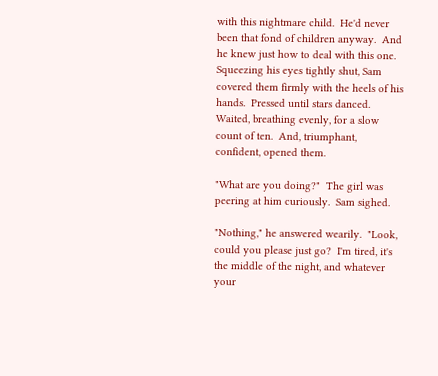with this nightmare child.  He'd never been that fond of children anyway.  And he knew just how to deal with this one.  Squeezing his eyes tightly shut, Sam covered them firmly with the heels of his hands.  Pressed until stars danced.  Waited, breathing evenly, for a slow count of ten.  And, triumphant, confident, opened them.

"What are you doing?"  The girl was peering at him curiously.  Sam sighed.

"Nothing," he answered wearily.  "Look, could you please just go?  I'm tired, it's the middle of the night, and whatever your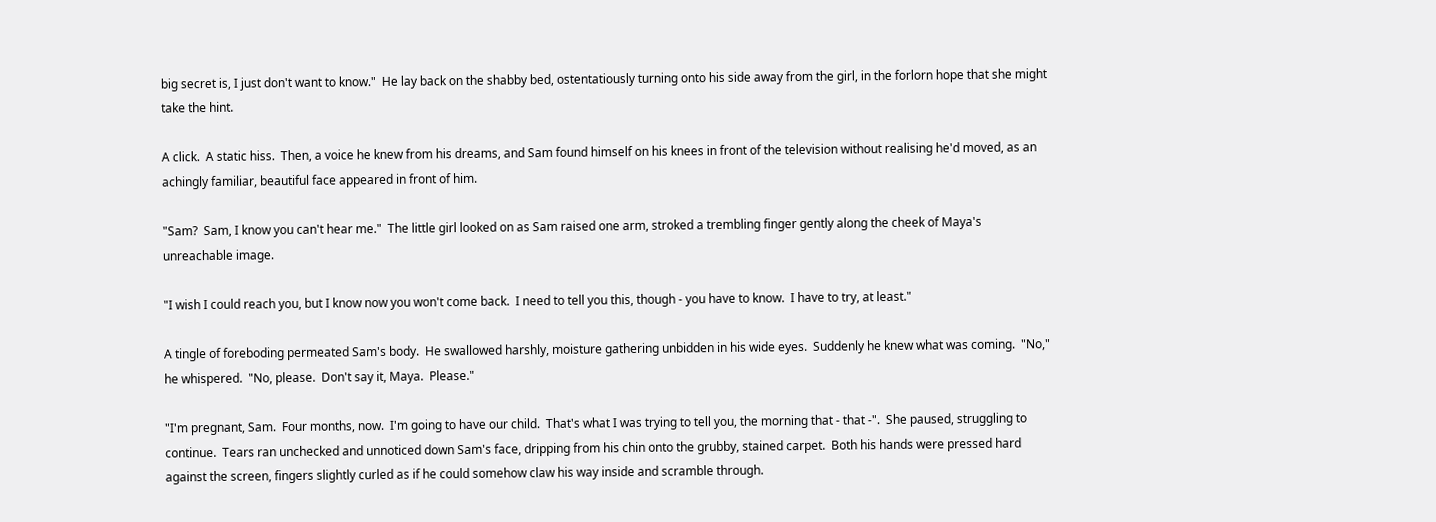big secret is, I just don't want to know."  He lay back on the shabby bed, ostentatiously turning onto his side away from the girl, in the forlorn hope that she might take the hint.

A click.  A static hiss.  Then, a voice he knew from his dreams, and Sam found himself on his knees in front of the television without realising he'd moved, as an achingly familiar, beautiful face appeared in front of him.

"Sam?  Sam, I know you can't hear me."  The little girl looked on as Sam raised one arm, stroked a trembling finger gently along the cheek of Maya's unreachable image.

"I wish I could reach you, but I know now you won't come back.  I need to tell you this, though - you have to know.  I have to try, at least."

A tingle of foreboding permeated Sam's body.  He swallowed harshly, moisture gathering unbidden in his wide eyes.  Suddenly he knew what was coming.  "No," he whispered.  "No, please.  Don't say it, Maya.  Please."

"I'm pregnant, Sam.  Four months, now.  I'm going to have our child.  That's what I was trying to tell you, the morning that - that -".  She paused, struggling to continue.  Tears ran unchecked and unnoticed down Sam's face, dripping from his chin onto the grubby, stained carpet.  Both his hands were pressed hard against the screen, fingers slightly curled as if he could somehow claw his way inside and scramble through.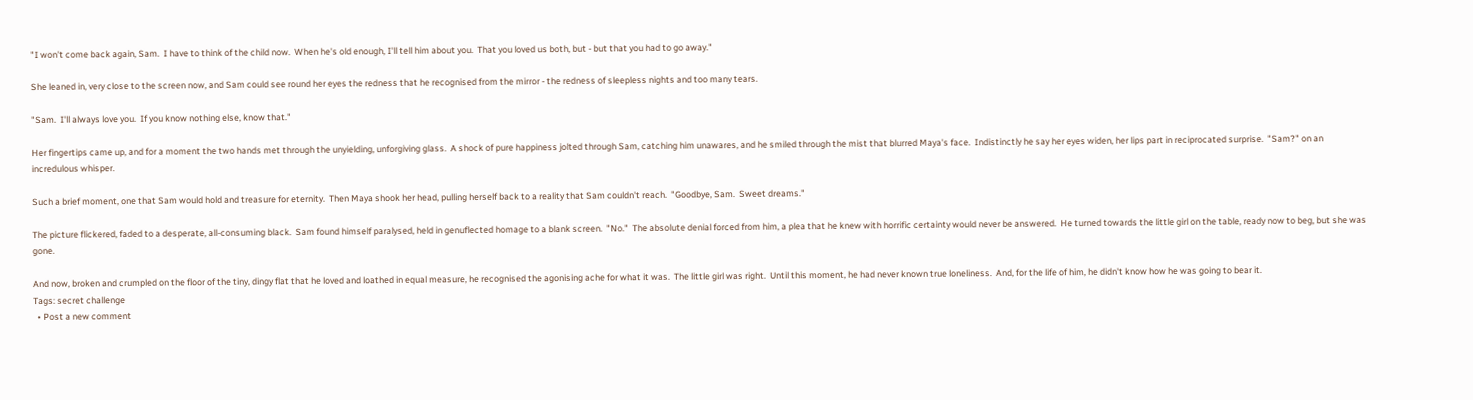"I won't come back again, Sam.  I have to think of the child now.  When he's old enough, I'll tell him about you.  That you loved us both, but - but that you had to go away."

She leaned in, very close to the screen now, and Sam could see round her eyes the redness that he recognised from the mirror - the redness of sleepless nights and too many tears.

"Sam.  I'll always love you.  If you know nothing else, know that."

Her fingertips came up, and for a moment the two hands met through the unyielding, unforgiving glass.  A shock of pure happiness jolted through Sam, catching him unawares, and he smiled through the mist that blurred Maya's face.  Indistinctly he say her eyes widen, her lips part in reciprocated surprise.  "Sam?" on an incredulous whisper.

Such a brief moment, one that Sam would hold and treasure for eternity.  Then Maya shook her head, pulling herself back to a reality that Sam couldn't reach.  "Goodbye, Sam.  Sweet dreams."

The picture flickered, faded to a desperate, all-consuming black.  Sam found himself paralysed, held in genuflected homage to a blank screen.  "No."  The absolute denial forced from him, a plea that he knew with horrific certainty would never be answered.  He turned towards the little girl on the table, ready now to beg, but she was gone.

And now, broken and crumpled on the floor of the tiny, dingy flat that he loved and loathed in equal measure, he recognised the agonising ache for what it was.  The little girl was right.  Until this moment, he had never known true loneliness.  And, for the life of him, he didn't know how he was going to bear it.
Tags: secret challenge
  • Post a new comment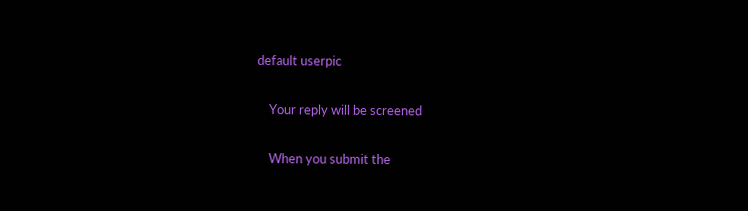default userpic

    Your reply will be screened

    When you submit the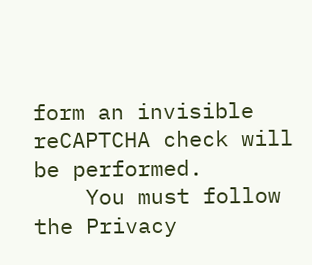form an invisible reCAPTCHA check will be performed.
    You must follow the Privacy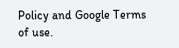Policy and Google Terms of use.